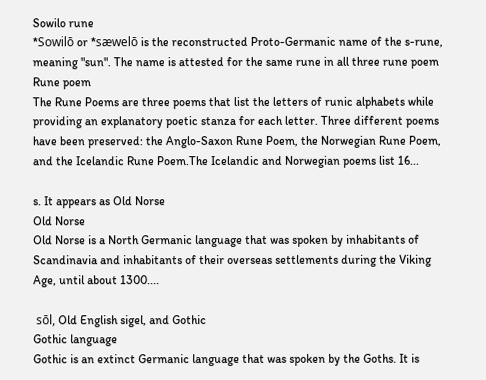Sowilo rune
*Sowilō or *sæwelō is the reconstructed Proto-Germanic name of the s-rune, meaning "sun". The name is attested for the same rune in all three rune poem
Rune poem
The Rune Poems are three poems that list the letters of runic alphabets while providing an explanatory poetic stanza for each letter. Three different poems have been preserved: the Anglo-Saxon Rune Poem, the Norwegian Rune Poem, and the Icelandic Rune Poem.The Icelandic and Norwegian poems list 16...

s. It appears as Old Norse
Old Norse
Old Norse is a North Germanic language that was spoken by inhabitants of Scandinavia and inhabitants of their overseas settlements during the Viking Age, until about 1300....

 sōl, Old English sigel, and Gothic
Gothic language
Gothic is an extinct Germanic language that was spoken by the Goths. It is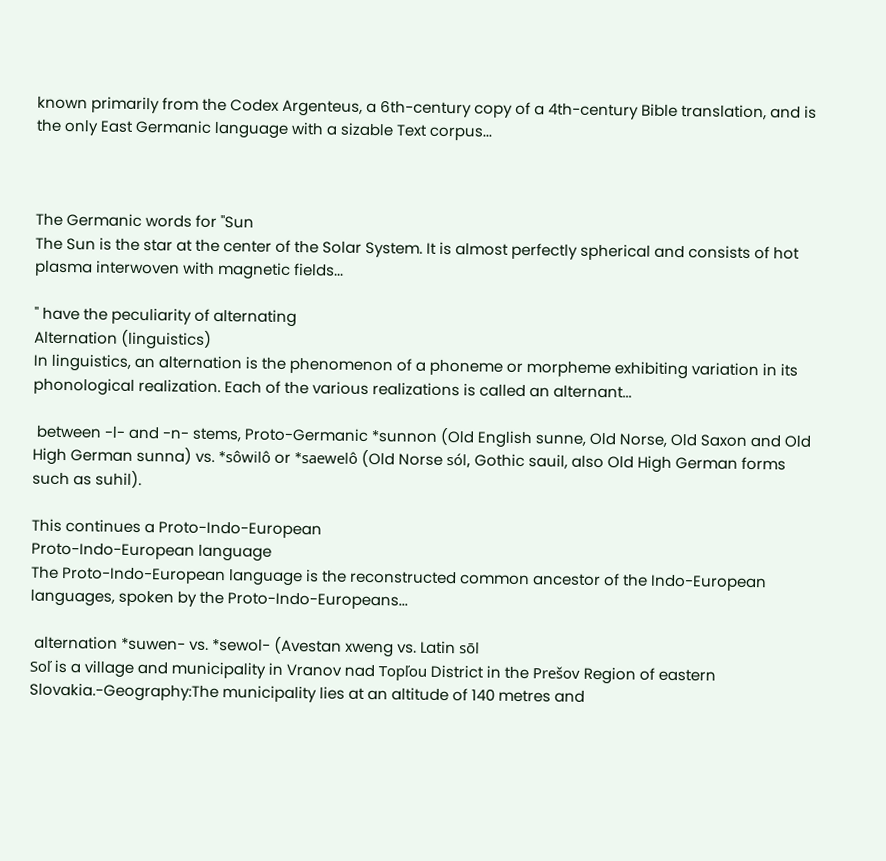known primarily from the Codex Argenteus, a 6th-century copy of a 4th-century Bible translation, and is the only East Germanic language with a sizable Text corpus...



The Germanic words for "Sun
The Sun is the star at the center of the Solar System. It is almost perfectly spherical and consists of hot plasma interwoven with magnetic fields...

" have the peculiarity of alternating
Alternation (linguistics)
In linguistics, an alternation is the phenomenon of a phoneme or morpheme exhibiting variation in its phonological realization. Each of the various realizations is called an alternant...

 between -l- and -n- stems, Proto-Germanic *sunnon (Old English sunne, Old Norse, Old Saxon and Old High German sunna) vs. *sôwilô or *saewelô (Old Norse sól, Gothic sauil, also Old High German forms such as suhil).

This continues a Proto-Indo-European
Proto-Indo-European language
The Proto-Indo-European language is the reconstructed common ancestor of the Indo-European languages, spoken by the Proto-Indo-Europeans...

 alternation *suwen- vs. *sewol- (Avestan xweng vs. Latin sōl
Soľ is a village and municipality in Vranov nad Topľou District in the Prešov Region of eastern Slovakia.-Geography:The municipality lies at an altitude of 140 metres and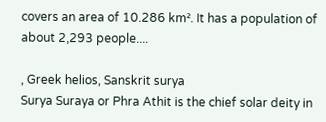covers an area of 10.286 km². It has a population of about 2,293 people....

, Greek helios, Sanskrit surya
Surya Suraya or Phra Athit is the chief solar deity in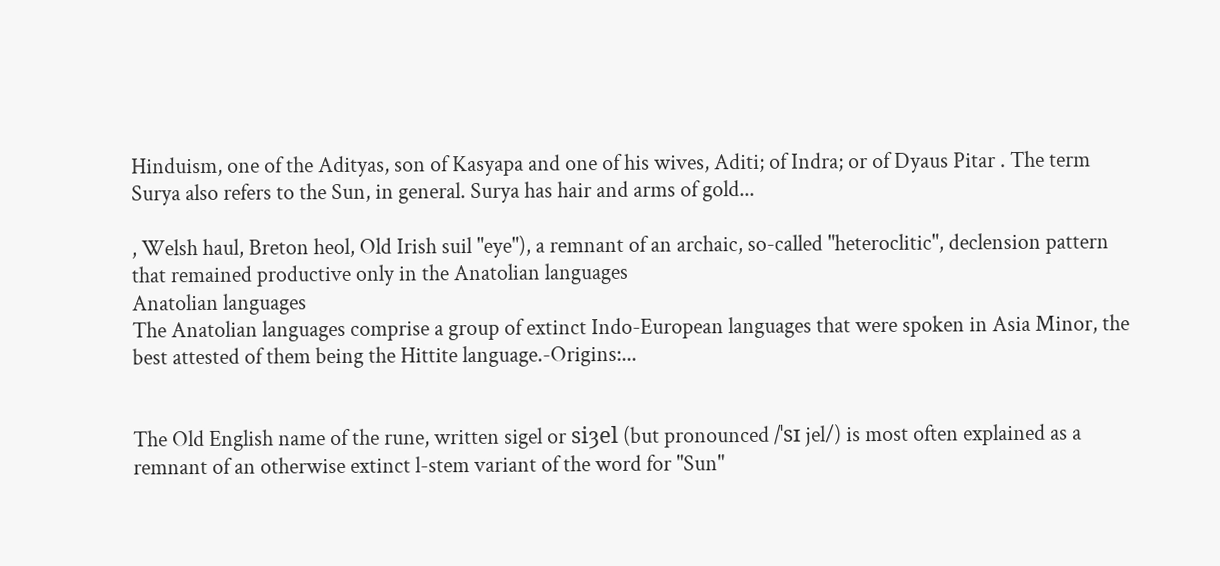Hinduism, one of the Adityas, son of Kasyapa and one of his wives, Aditi; of Indra; or of Dyaus Pitar . The term Surya also refers to the Sun, in general. Surya has hair and arms of gold...

, Welsh haul, Breton heol, Old Irish suil "eye"), a remnant of an archaic, so-called "heteroclitic", declension pattern that remained productive only in the Anatolian languages
Anatolian languages
The Anatolian languages comprise a group of extinct Indo-European languages that were spoken in Asia Minor, the best attested of them being the Hittite language.-Origins:...


The Old English name of the rune, written sigel or siȝel (but pronounced /ˈsɪ jel/) is most often explained as a remnant of an otherwise extinct l-stem variant of the word for "Sun"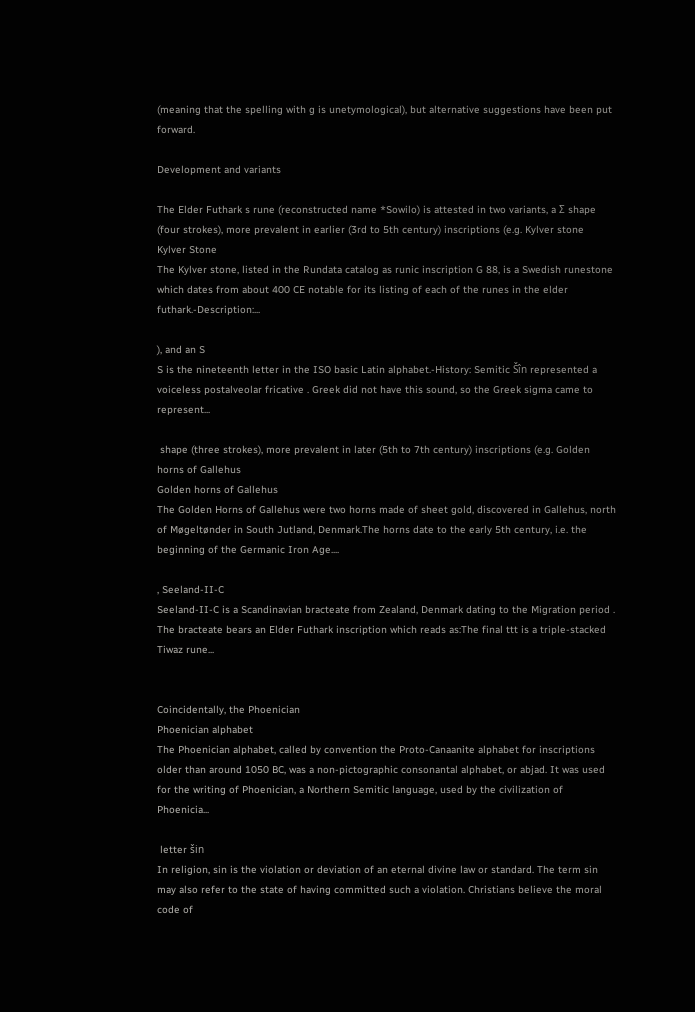(meaning that the spelling with g is unetymological), but alternative suggestions have been put forward.

Development and variants

The Elder Futhark s rune (reconstructed name *Sowilo) is attested in two variants, a Σ shape (four strokes), more prevalent in earlier (3rd to 5th century) inscriptions (e.g. Kylver stone
Kylver Stone
The Kylver stone, listed in the Rundata catalog as runic inscription G 88, is a Swedish runestone which dates from about 400 CE notable for its listing of each of the runes in the elder futhark.-Description:...

), and an S
S is the nineteenth letter in the ISO basic Latin alphabet.-History: Semitic Šîn represented a voiceless postalveolar fricative . Greek did not have this sound, so the Greek sigma came to represent...

 shape (three strokes), more prevalent in later (5th to 7th century) inscriptions (e.g. Golden horns of Gallehus
Golden horns of Gallehus
The Golden Horns of Gallehus were two horns made of sheet gold, discovered in Gallehus, north of Møgeltønder in South Jutland, Denmark.The horns date to the early 5th century, i.e. the beginning of the Germanic Iron Age....

, Seeland-II-C
Seeland-II-C is a Scandinavian bracteate from Zealand, Denmark dating to the Migration period . The bracteate bears an Elder Futhark inscription which reads as:The final ttt is a triple-stacked Tiwaz rune...


Coincidentally, the Phoenician
Phoenician alphabet
The Phoenician alphabet, called by convention the Proto-Canaanite alphabet for inscriptions older than around 1050 BC, was a non-pictographic consonantal alphabet, or abjad. It was used for the writing of Phoenician, a Northern Semitic language, used by the civilization of Phoenicia...

 letter šin
In religion, sin is the violation or deviation of an eternal divine law or standard. The term sin may also refer to the state of having committed such a violation. Christians believe the moral code of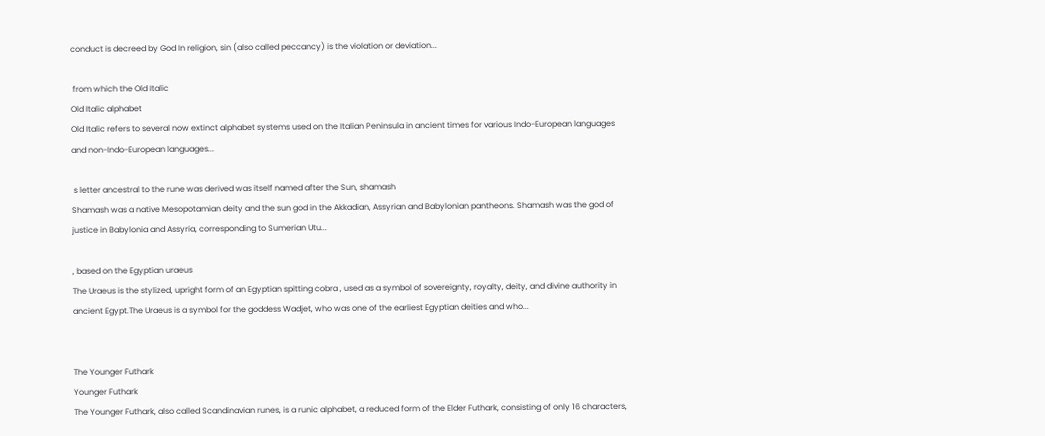conduct is decreed by God In religion, sin (also called peccancy) is the violation or deviation...

 from which the Old Italic
Old Italic alphabet
Old Italic refers to several now extinct alphabet systems used on the Italian Peninsula in ancient times for various Indo-European languages and non-Indo-European languages...

 s letter ancestral to the rune was derived was itself named after the Sun, shamash
Shamash was a native Mesopotamian deity and the sun god in the Akkadian, Assyrian and Babylonian pantheons. Shamash was the god of justice in Babylonia and Assyria, corresponding to Sumerian Utu...

, based on the Egyptian uraeus
The Uraeus is the stylized, upright form of an Egyptian spitting cobra , used as a symbol of sovereignty, royalty, deity, and divine authority in ancient Egypt.The Uraeus is a symbol for the goddess Wadjet, who was one of the earliest Egyptian deities and who...


The Younger Futhark
Younger Futhark
The Younger Futhark, also called Scandinavian runes, is a runic alphabet, a reduced form of the Elder Futhark, consisting of only 16 characters,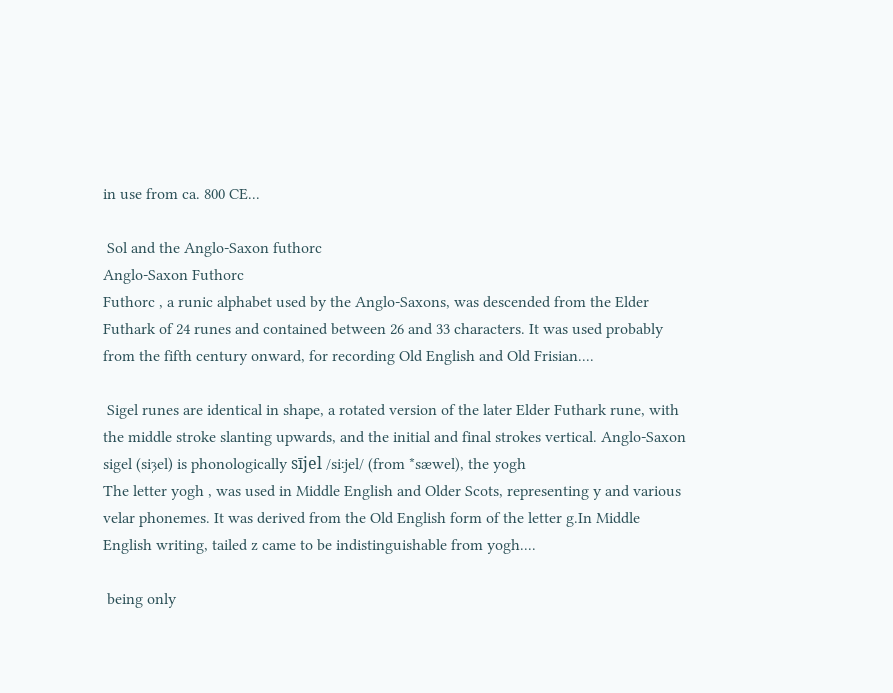in use from ca. 800 CE...

 Sol and the Anglo-Saxon futhorc
Anglo-Saxon Futhorc
Futhorc , a runic alphabet used by the Anglo-Saxons, was descended from the Elder Futhark of 24 runes and contained between 26 and 33 characters. It was used probably from the fifth century onward, for recording Old English and Old Frisian....

 Sigel runes are identical in shape, a rotated version of the later Elder Futhark rune, with the middle stroke slanting upwards, and the initial and final strokes vertical. Anglo-Saxon sigel (siȝel) is phonologically sījel /siːjel/ (from *sæwel), the yogh
The letter yogh , was used in Middle English and Older Scots, representing y and various velar phonemes. It was derived from the Old English form of the letter g.In Middle English writing, tailed z came to be indistinguishable from yogh....

 being only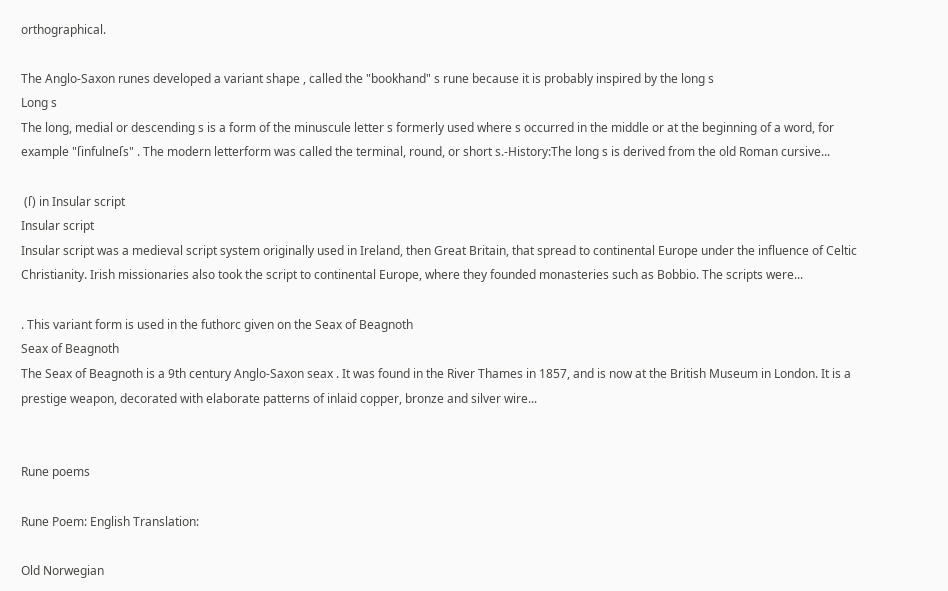orthographical.

The Anglo-Saxon runes developed a variant shape , called the "bookhand" s rune because it is probably inspired by the long s
Long s
The long, medial or descending s is a form of the minuscule letter s formerly used where s occurred in the middle or at the beginning of a word, for example "ſinfulneſs" . The modern letterform was called the terminal, round, or short s.-History:The long s is derived from the old Roman cursive...

 (ſ) in Insular script
Insular script
Insular script was a medieval script system originally used in Ireland, then Great Britain, that spread to continental Europe under the influence of Celtic Christianity. Irish missionaries also took the script to continental Europe, where they founded monasteries such as Bobbio. The scripts were...

. This variant form is used in the futhorc given on the Seax of Beagnoth
Seax of Beagnoth
The Seax of Beagnoth is a 9th century Anglo-Saxon seax . It was found in the River Thames in 1857, and is now at the British Museum in London. It is a prestige weapon, decorated with elaborate patterns of inlaid copper, bronze and silver wire...


Rune poems

Rune Poem: English Translation:

Old Norwegian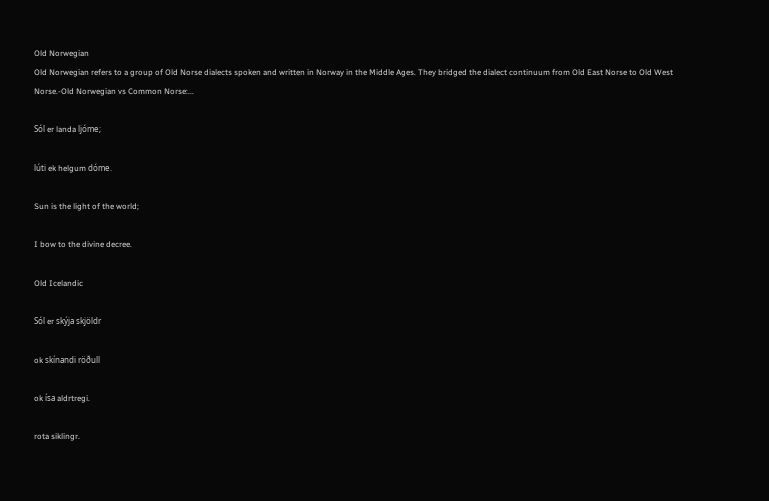Old Norwegian
Old Norwegian refers to a group of Old Norse dialects spoken and written in Norway in the Middle Ages. They bridged the dialect continuum from Old East Norse to Old West Norse.-Old Norwegian vs Common Norse:...

Sól er landa ljóme;

lúti ek helgum dóme.

Sun is the light of the world;

I bow to the divine decree.

Old Icelandic

Sól er skýja skjöldr

ok skínandi röðull

ok ísa aldrtregi.

rota siklingr.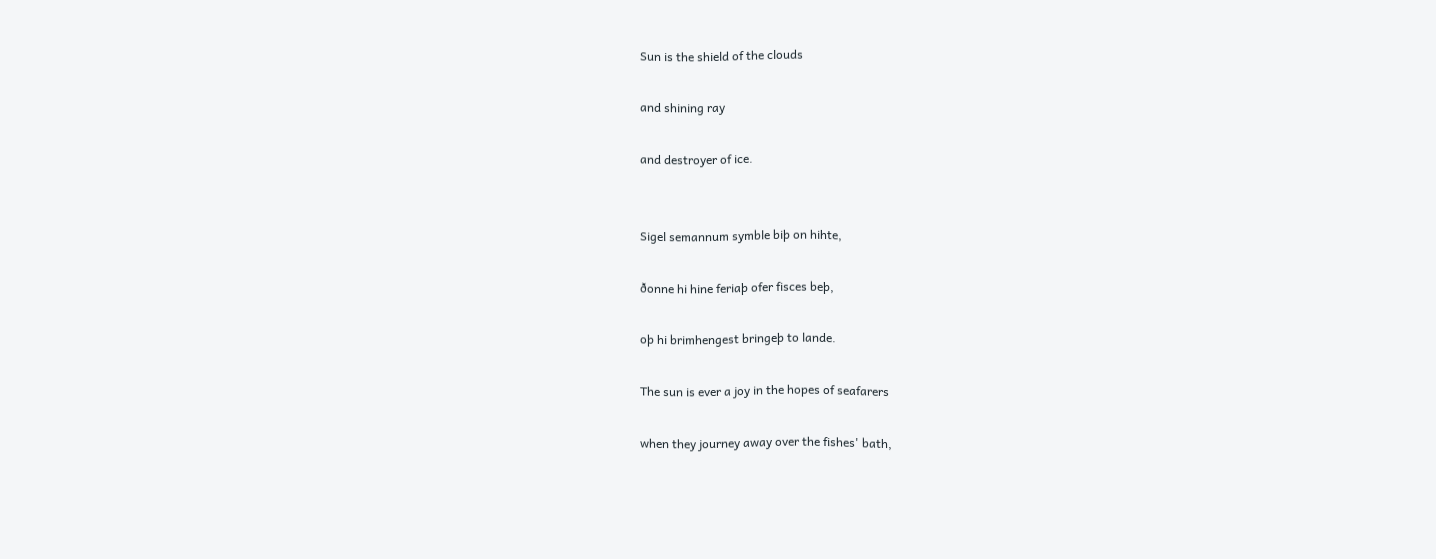Sun is the shield of the clouds

and shining ray

and destroyer of ice.


Sigel semannum symble biþ on hihte,

ðonne hi hine feriaþ ofer fisces beþ,

oþ hi brimhengest bringeþ to lande.

The sun is ever a joy in the hopes of seafarers

when they journey away over the fishes' bath,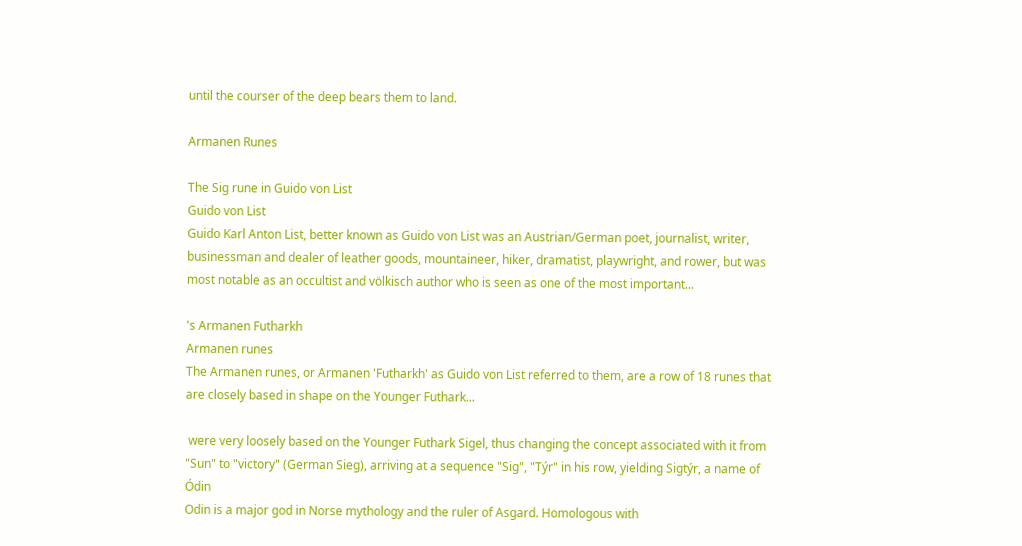until the courser of the deep bears them to land.

Armanen Runes

The Sig rune in Guido von List
Guido von List
Guido Karl Anton List, better known as Guido von List was an Austrian/German poet, journalist, writer, businessman and dealer of leather goods, mountaineer, hiker, dramatist, playwright, and rower, but was most notable as an occultist and völkisch author who is seen as one of the most important...

's Armanen Futharkh
Armanen runes
The Armanen runes, or Armanen 'Futharkh' as Guido von List referred to them, are a row of 18 runes that are closely based in shape on the Younger Futhark...

 were very loosely based on the Younger Futhark Sigel, thus changing the concept associated with it from "Sun" to "victory" (German Sieg), arriving at a sequence "Sig", "Týr" in his row, yielding Sigtýr, a name of Ódin
Odin is a major god in Norse mythology and the ruler of Asgard. Homologous with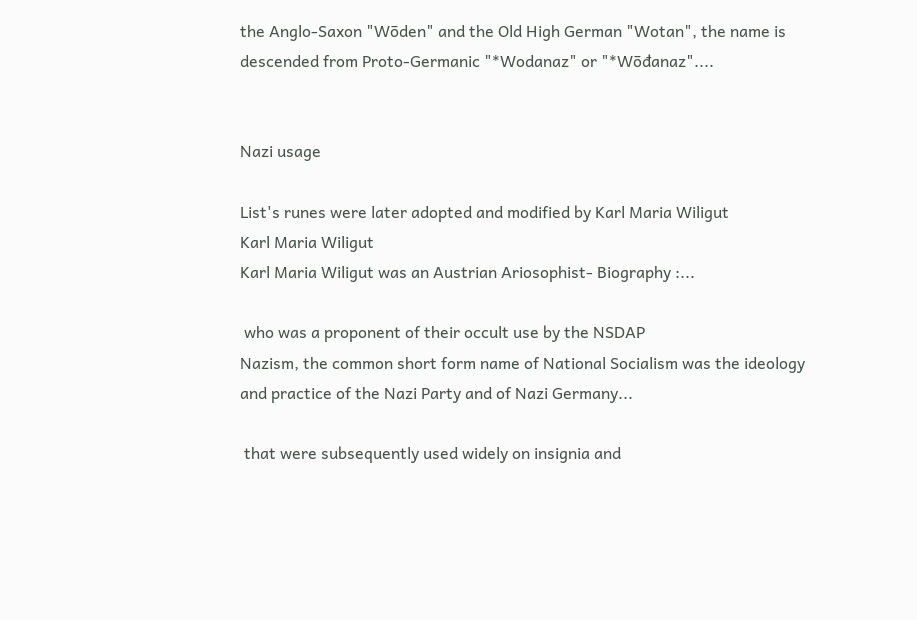the Anglo-Saxon "Wōden" and the Old High German "Wotan", the name is descended from Proto-Germanic "*Wodanaz" or "*Wōđanaz"....


Nazi usage

List's runes were later adopted and modified by Karl Maria Wiligut
Karl Maria Wiligut
Karl Maria Wiligut was an Austrian Ariosophist- Biography :...

 who was a proponent of their occult use by the NSDAP
Nazism, the common short form name of National Socialism was the ideology and practice of the Nazi Party and of Nazi Germany...

 that were subsequently used widely on insignia and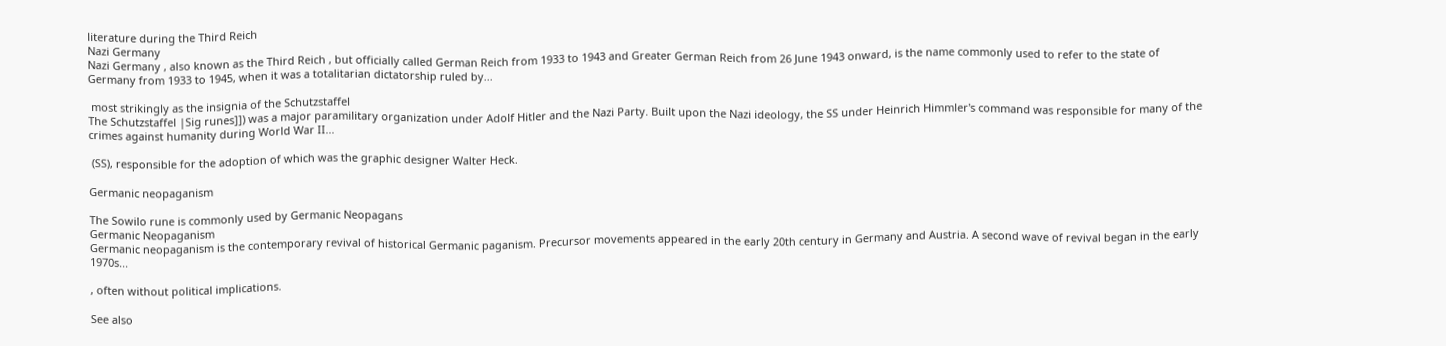literature during the Third Reich
Nazi Germany
Nazi Germany , also known as the Third Reich , but officially called German Reich from 1933 to 1943 and Greater German Reich from 26 June 1943 onward, is the name commonly used to refer to the state of Germany from 1933 to 1945, when it was a totalitarian dictatorship ruled by...

 most strikingly as the insignia of the Schutzstaffel
The Schutzstaffel |Sig runes]]) was a major paramilitary organization under Adolf Hitler and the Nazi Party. Built upon the Nazi ideology, the SS under Heinrich Himmler's command was responsible for many of the crimes against humanity during World War II...

 (SS), responsible for the adoption of which was the graphic designer Walter Heck.

Germanic neopaganism

The Sowilo rune is commonly used by Germanic Neopagans
Germanic Neopaganism
Germanic neopaganism is the contemporary revival of historical Germanic paganism. Precursor movements appeared in the early 20th century in Germany and Austria. A second wave of revival began in the early 1970s...

, often without political implications.

See also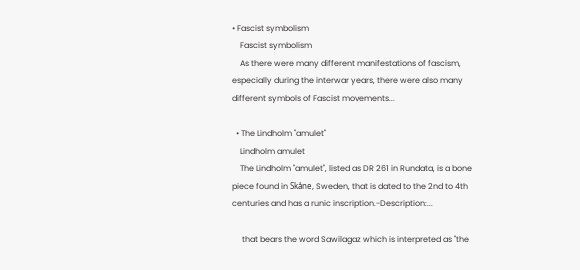• Fascist symbolism
    Fascist symbolism
    As there were many different manifestations of fascism, especially during the interwar years, there were also many different symbols of Fascist movements...

  • The Lindholm "amulet"
    Lindholm amulet
    The Lindholm "amulet", listed as DR 261 in Rundata, is a bone piece found in Skåne, Sweden, that is dated to the 2nd to 4th centuries and has a runic inscription.-Description:...

     that bears the word Sawilagaz which is interpreted as "the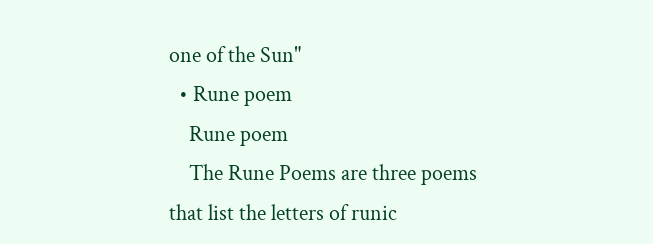one of the Sun"
  • Rune poem
    Rune poem
    The Rune Poems are three poems that list the letters of runic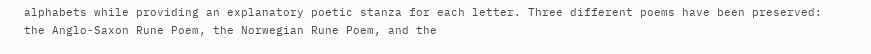alphabets while providing an explanatory poetic stanza for each letter. Three different poems have been preserved: the Anglo-Saxon Rune Poem, the Norwegian Rune Poem, and the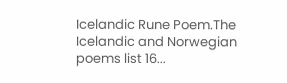Icelandic Rune Poem.The Icelandic and Norwegian poems list 16...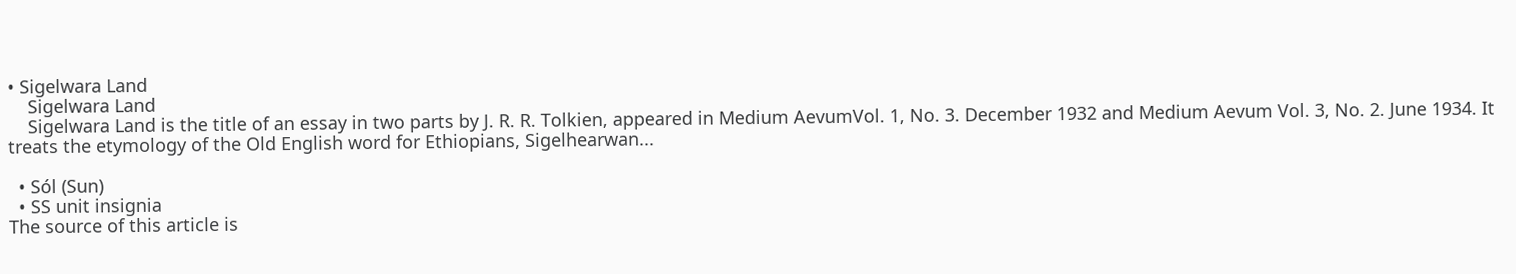• Sigelwara Land
    Sigelwara Land
    Sigelwara Land is the title of an essay in two parts by J. R. R. Tolkien, appeared in Medium AevumVol. 1, No. 3. December 1932 and Medium Aevum Vol. 3, No. 2. June 1934. It treats the etymology of the Old English word for Ethiopians, Sigelhearwan...

  • Sól (Sun)
  • SS unit insignia
The source of this article is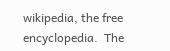wikipedia, the free encyclopedia.  The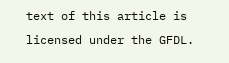text of this article is licensed under the GFDL.